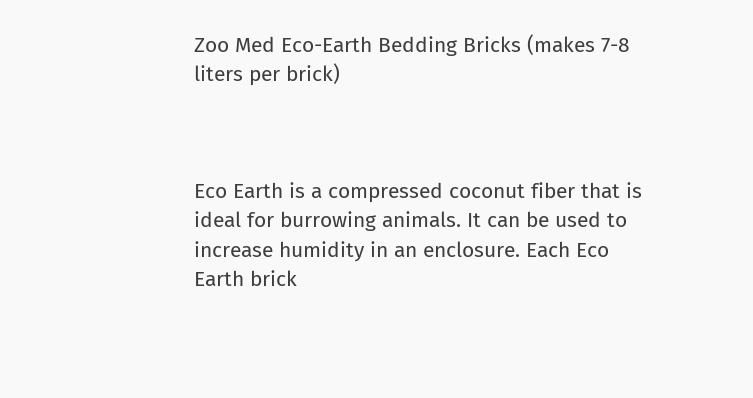Zoo Med Eco-Earth Bedding Bricks (makes 7-8 liters per brick)



Eco Earth is a compressed coconut fiber that is ideal for burrowing animals. It can be used to increase humidity in an enclosure. Each Eco Earth brick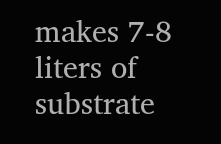makes 7-8 liters of substrate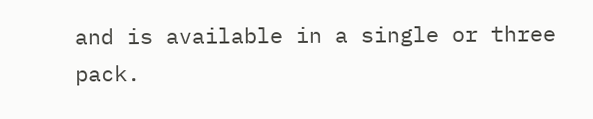and is available in a single or three pack.